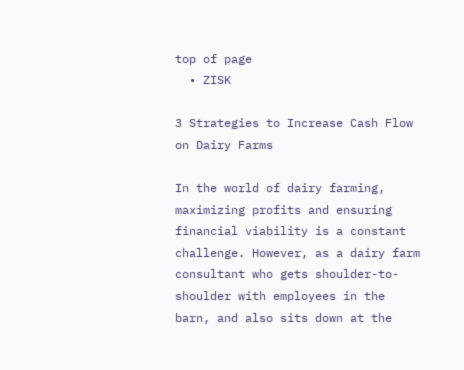top of page
  • ZISK

3 Strategies to Increase Cash Flow on Dairy Farms

In the world of dairy farming, maximizing profits and ensuring financial viability is a constant challenge. However, as a dairy farm consultant who gets shoulder-to-shoulder with employees in the barn, and also sits down at the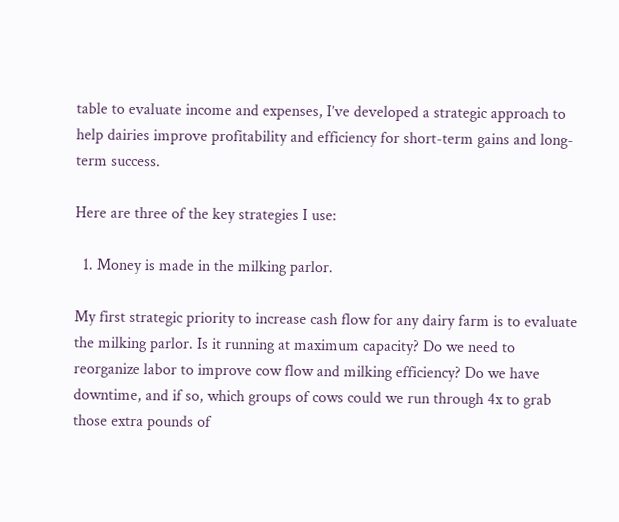table to evaluate income and expenses, I’ve developed a strategic approach to help dairies improve profitability and efficiency for short-term gains and long-term success.

Here are three of the key strategies I use:

  1. Money is made in the milking parlor.

My first strategic priority to increase cash flow for any dairy farm is to evaluate the milking parlor. Is it running at maximum capacity? Do we need to reorganize labor to improve cow flow and milking efficiency? Do we have downtime, and if so, which groups of cows could we run through 4x to grab those extra pounds of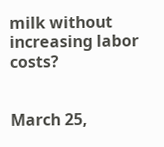milk without increasing labor costs?


March 25,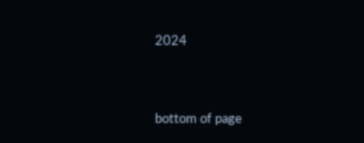2024



bottom of page